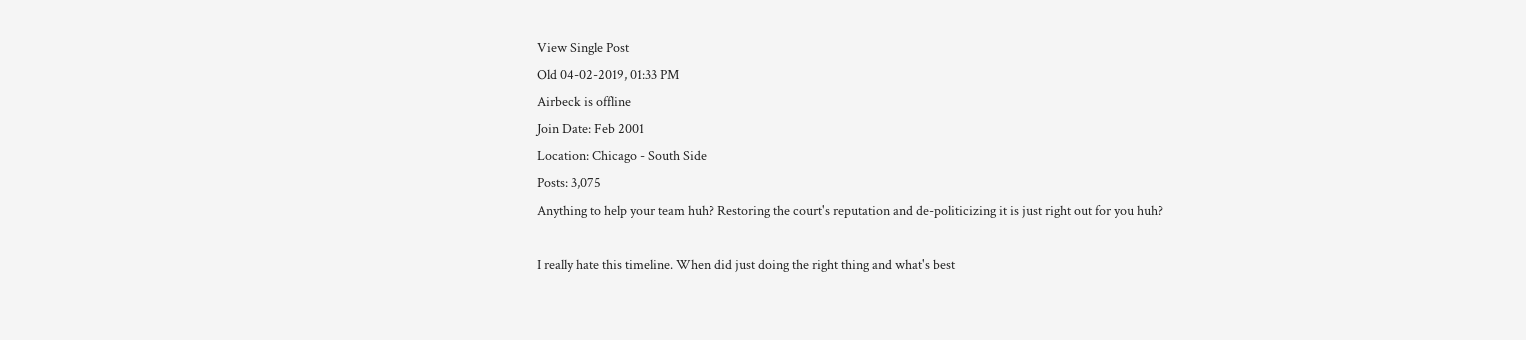View Single Post
Old 04-02-2019, 01:33 PM
Airbeck is offline
Join Date: Feb 2001
Location: Chicago - South Side
Posts: 3,075
Anything to help your team huh? Restoring the court's reputation and de-politicizing it is just right out for you huh?

I really hate this timeline. When did just doing the right thing and what's best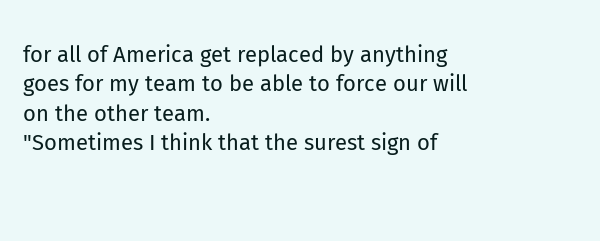for all of America get replaced by anything goes for my team to be able to force our will on the other team.
"Sometimes I think that the surest sign of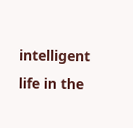intelligent life in the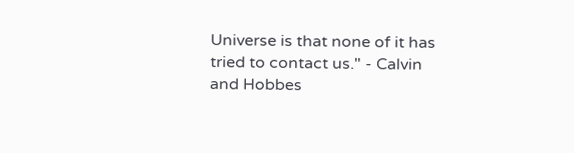Universe is that none of it has tried to contact us." - Calvin and Hobbes